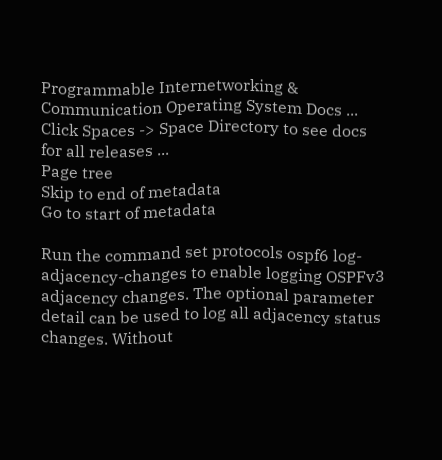Programmable Internetworking & Communication Operating System Docs ... Click Spaces -> Space Directory to see docs for all releases ...
Page tree
Skip to end of metadata
Go to start of metadata

Run the command set protocols ospf6 log-adjacency-changes to enable logging OSPFv3 adjacency changes. The optional parameter detail can be used to log all adjacency status changes. Without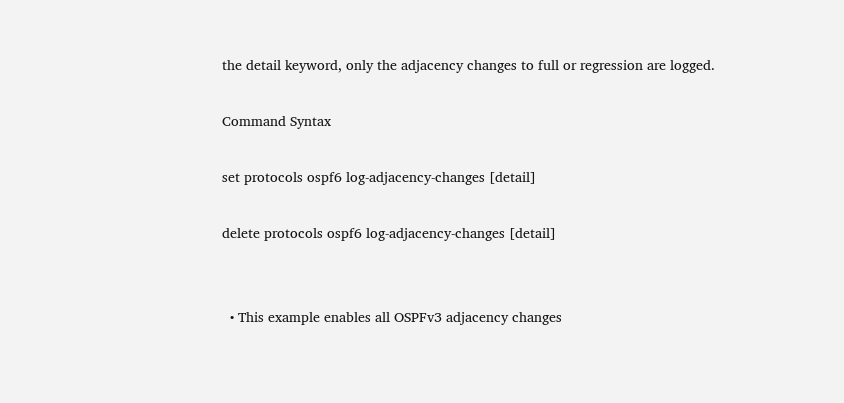the detail keyword, only the adjacency changes to full or regression are logged.

Command Syntax

set protocols ospf6 log-adjacency-changes [detail]

delete protocols ospf6 log-adjacency-changes [detail]


  • This example enables all OSPFv3 adjacency changes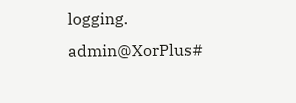logging.
admin@XorPlus#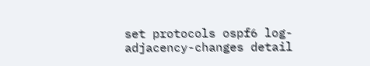set protocols ospf6 log-adjacency-changes detail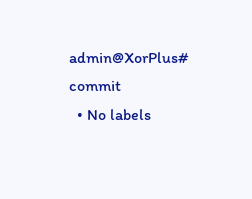admin@XorPlus# commit
  • No labels